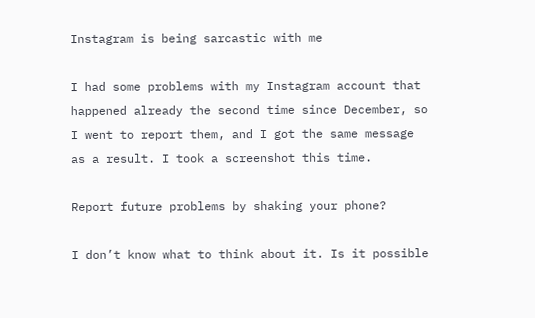Instagram is being sarcastic with me

I had some problems with my Instagram account that happened already the second time since December, so I went to report them, and I got the same message as a result. I took a screenshot this time.

Report future problems by shaking your phone?

I don’t know what to think about it. Is it possible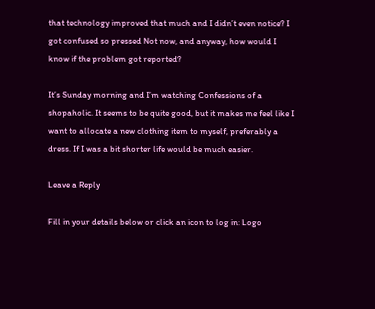that technology improved that much and I didn’t even notice? I got confused so pressed Not now, and anyway, how would I know if the problem got reported?

It’s Sunday morning and I’m watching Confessions of a shopaholic. It seems to be quite good, but it makes me feel like I want to allocate a new clothing item to myself, preferably a dress. If I was a bit shorter life would be much easier.

Leave a Reply

Fill in your details below or click an icon to log in: Logo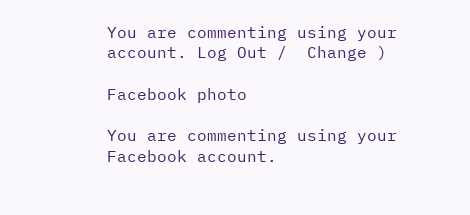You are commenting using your account. Log Out /  Change )

Facebook photo

You are commenting using your Facebook account.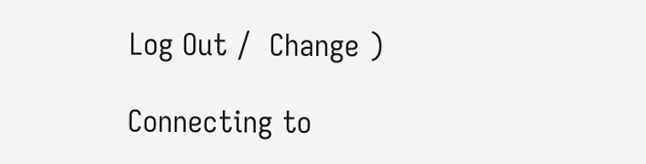Log Out /  Change )

Connecting to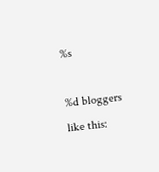%s

%d bloggers like this: